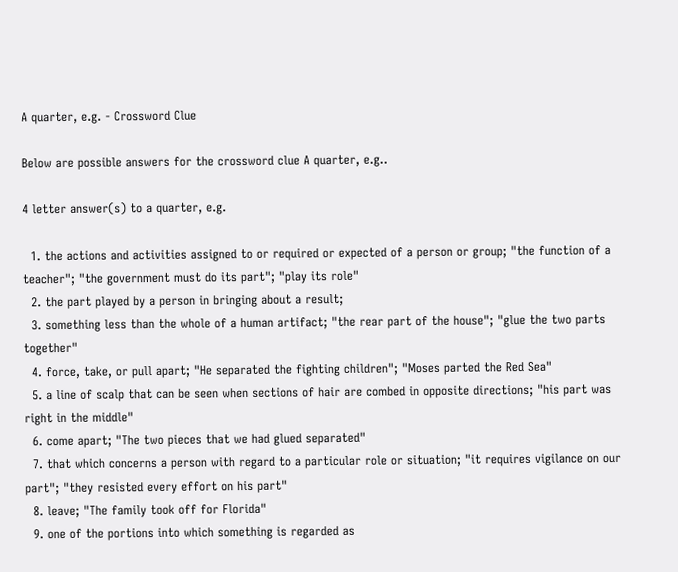A quarter, e.g. - Crossword Clue

Below are possible answers for the crossword clue A quarter, e.g..

4 letter answer(s) to a quarter, e.g.

  1. the actions and activities assigned to or required or expected of a person or group; "the function of a teacher"; "the government must do its part"; "play its role"
  2. the part played by a person in bringing about a result;
  3. something less than the whole of a human artifact; "the rear part of the house"; "glue the two parts together"
  4. force, take, or pull apart; "He separated the fighting children"; "Moses parted the Red Sea"
  5. a line of scalp that can be seen when sections of hair are combed in opposite directions; "his part was right in the middle"
  6. come apart; "The two pieces that we had glued separated"
  7. that which concerns a person with regard to a particular role or situation; "it requires vigilance on our part"; "they resisted every effort on his part"
  8. leave; "The family took off for Florida"
  9. one of the portions into which something is regarded as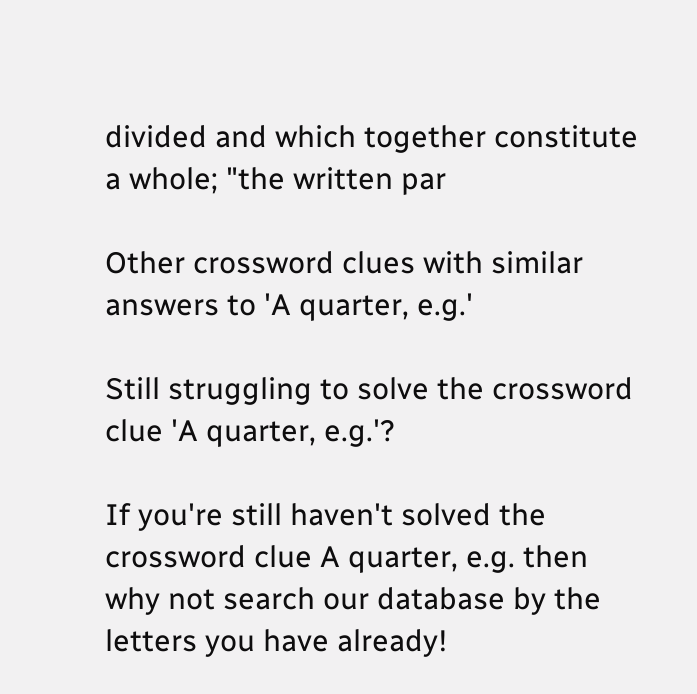divided and which together constitute a whole; "the written par

Other crossword clues with similar answers to 'A quarter, e.g.'

Still struggling to solve the crossword clue 'A quarter, e.g.'?

If you're still haven't solved the crossword clue A quarter, e.g. then why not search our database by the letters you have already!